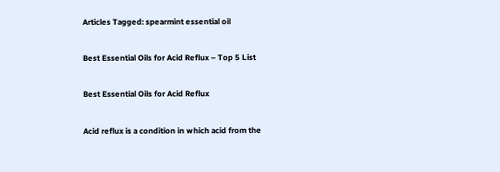Articles Tagged: spearmint essential oil

Best Essential Oils for Acid Reflux – Top 5 List

Best Essential Oils for Acid Reflux

Acid reflux is a condition in which acid from the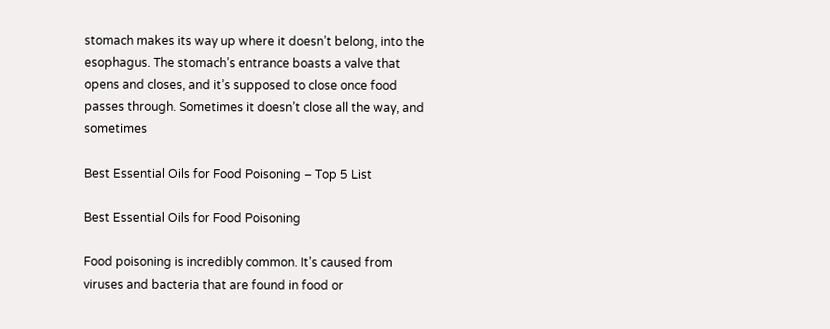stomach makes its way up where it doesn’t belong, into the esophagus. The stomach’s entrance boasts a valve that opens and closes, and it’s supposed to close once food passes through. Sometimes it doesn’t close all the way, and sometimes

Best Essential Oils for Food Poisoning – Top 5 List

Best Essential Oils for Food Poisoning

Food poisoning is incredibly common. It’s caused from viruses and bacteria that are found in food or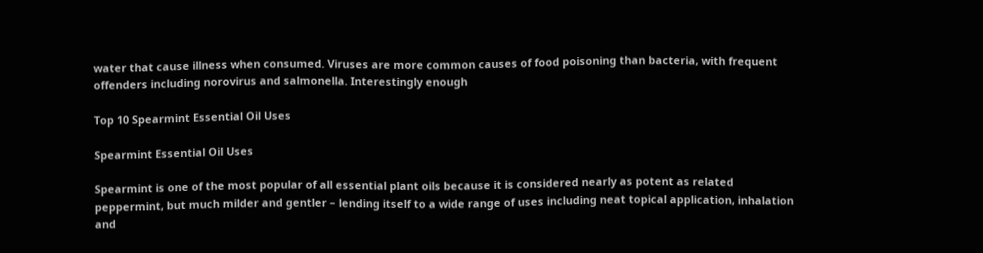water that cause illness when consumed. Viruses are more common causes of food poisoning than bacteria, with frequent offenders including norovirus and salmonella. Interestingly enough

Top 10 Spearmint Essential Oil Uses

Spearmint Essential Oil Uses

Spearmint is one of the most popular of all essential plant oils because it is considered nearly as potent as related peppermint, but much milder and gentler – lending itself to a wide range of uses including neat topical application, inhalation and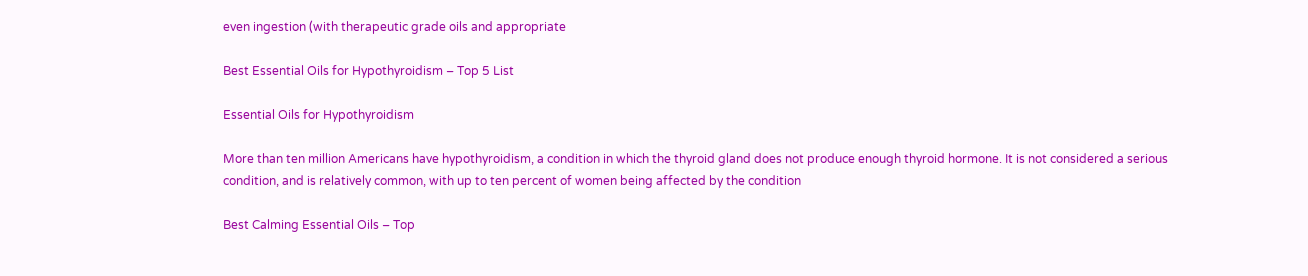even ingestion (with therapeutic grade oils and appropriate

Best Essential Oils for Hypothyroidism – Top 5 List

Essential Oils for Hypothyroidism

More than ten million Americans have hypothyroidism, a condition in which the thyroid gland does not produce enough thyroid hormone. It is not considered a serious condition, and is relatively common, with up to ten percent of women being affected by the condition

Best Calming Essential Oils – Top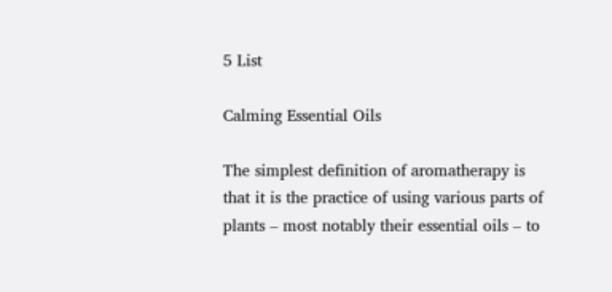5 List

Calming Essential Oils

The simplest definition of aromatherapy is that it is the practice of using various parts of plants – most notably their essential oils – to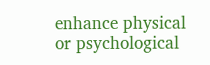enhance physical or psychological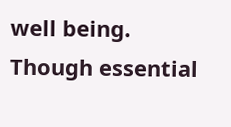well being. Though essential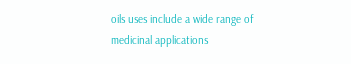oils uses include a wide range of medicinal applications